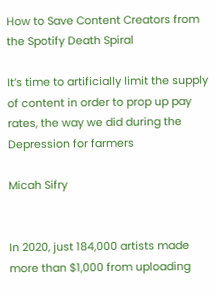How to Save Content Creators from the Spotify Death Spiral

It’s time to artificially limit the supply of content in order to prop up pay rates, the way we did during the Depression for farmers

Micah Sifry


In 2020, just 184,000 artists made more than $1,000 from uploading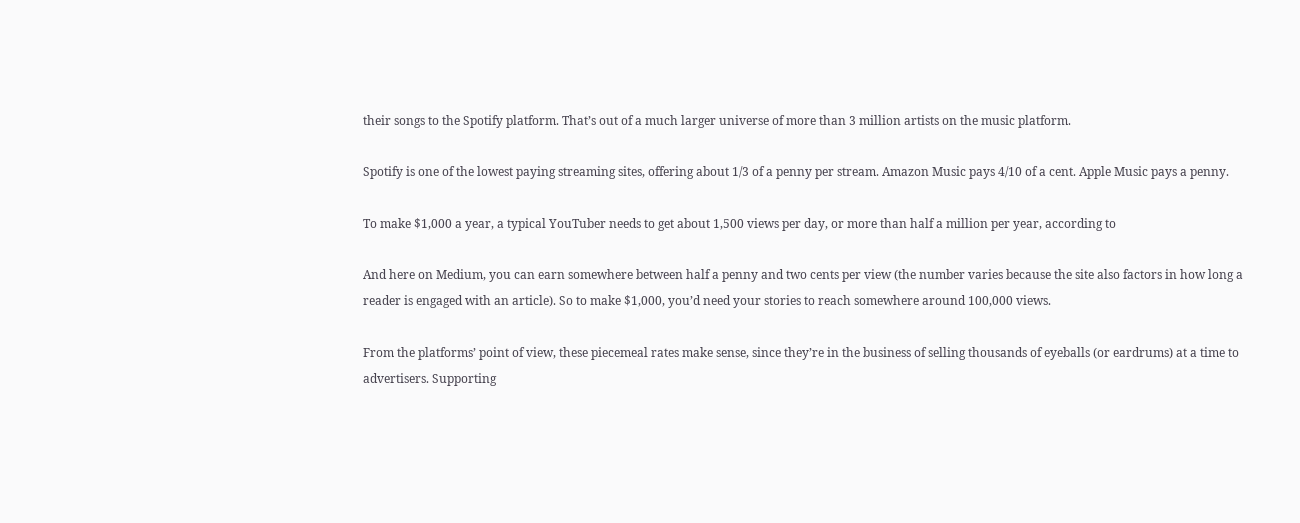their songs to the Spotify platform. That’s out of a much larger universe of more than 3 million artists on the music platform.

Spotify is one of the lowest paying streaming sites, offering about 1/3 of a penny per stream. Amazon Music pays 4/10 of a cent. Apple Music pays a penny.

To make $1,000 a year, a typical YouTuber needs to get about 1,500 views per day, or more than half a million per year, according to

And here on Medium, you can earn somewhere between half a penny and two cents per view (the number varies because the site also factors in how long a reader is engaged with an article). So to make $1,000, you’d need your stories to reach somewhere around 100,000 views.

From the platforms’ point of view, these piecemeal rates make sense, since they’re in the business of selling thousands of eyeballs (or eardrums) at a time to advertisers. Supporting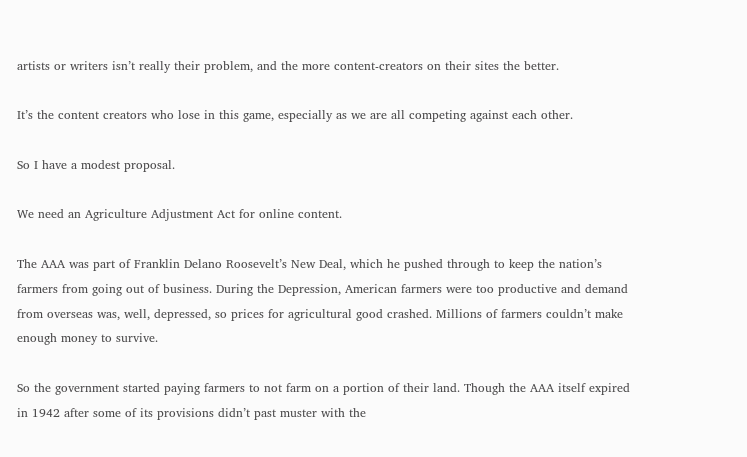artists or writers isn’t really their problem, and the more content-creators on their sites the better.

It’s the content creators who lose in this game, especially as we are all competing against each other.

So I have a modest proposal.

We need an Agriculture Adjustment Act for online content.

The AAA was part of Franklin Delano Roosevelt’s New Deal, which he pushed through to keep the nation’s farmers from going out of business. During the Depression, American farmers were too productive and demand from overseas was, well, depressed, so prices for agricultural good crashed. Millions of farmers couldn’t make enough money to survive.

So the government started paying farmers to not farm on a portion of their land. Though the AAA itself expired in 1942 after some of its provisions didn’t past muster with the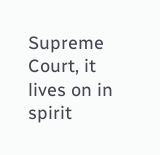Supreme Court, it lives on in spirit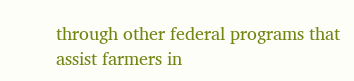through other federal programs that assist farmers in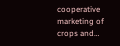cooperative marketing of crops and…